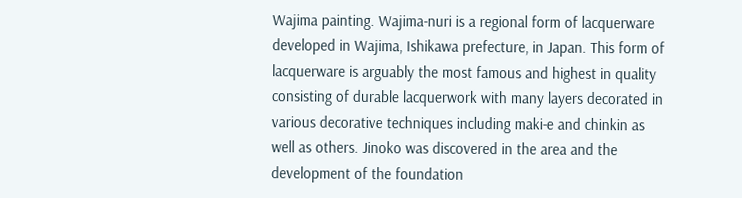Wajima painting. Wajima-nuri is a regional form of lacquerware developed in Wajima, Ishikawa prefecture, in Japan. This form of lacquerware is arguably the most famous and highest in quality consisting of durable lacquerwork with many layers decorated in various decorative techniques including maki-e and chinkin as well as others. Jinoko was discovered in the area and the development of the foundation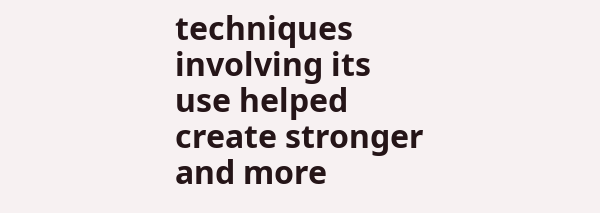techniques involving its use helped create stronger and more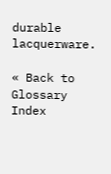durable lacquerware.

« Back to Glossary Index